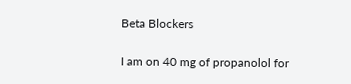Beta Blockers

I am on 40 mg of propanolol for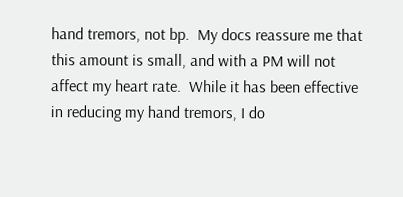hand tremors, not bp.  My docs reassure me that this amount is small, and with a PM will not affect my heart rate.  While it has been effective in reducing my hand tremors, I do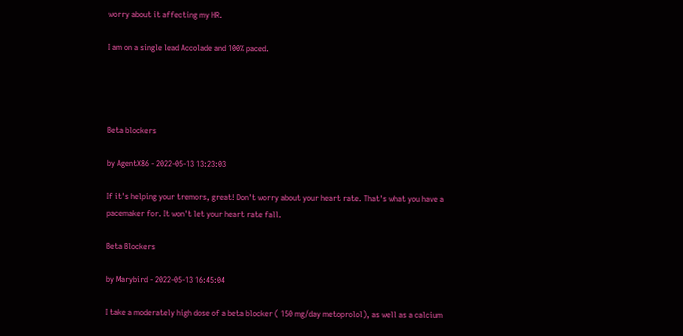worry about it affecting my HR.

I am on a single lead Accolade and 100% paced.




Beta blockers

by AgentX86 - 2022-05-13 13:23:03

If it's helping your tremors, great! Don't worry about your heart rate. That's what you have a pacemaker for. It won't let your heart rate fall.

Beta Blockers

by Marybird - 2022-05-13 16:45:04

I take a moderately high dose of a beta blocker ( 150 mg/day metoprolol), as well as a calcium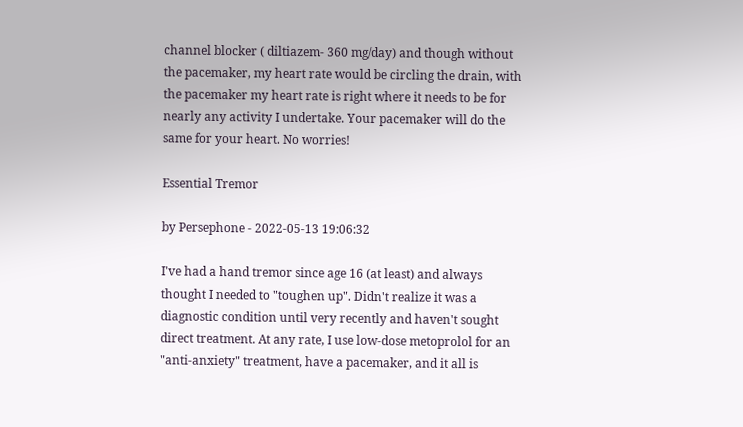channel blocker ( diltiazem- 360 mg/day) and though without the pacemaker, my heart rate would be circling the drain, with the pacemaker my heart rate is right where it needs to be for nearly any activity I undertake. Your pacemaker will do the same for your heart. No worries!

Essential Tremor

by Persephone - 2022-05-13 19:06:32

I've had a hand tremor since age 16 (at least) and always thought I needed to "toughen up". Didn't realize it was a diagnostic condition until very recently and haven't sought direct treatment. At any rate, I use low-dose metoprolol for an "anti-anxiety" treatment, have a pacemaker, and it all is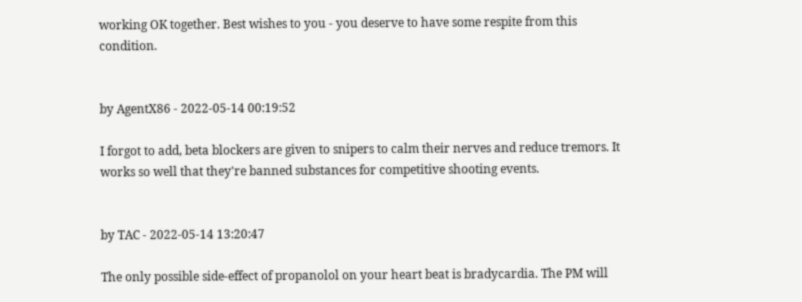working OK together. Best wishes to you - you deserve to have some respite from this condition.


by AgentX86 - 2022-05-14 00:19:52

I forgot to add, beta blockers are given to snipers to calm their nerves and reduce tremors. It works so well that they're banned substances for competitive shooting events.


by TAC - 2022-05-14 13:20:47

The only possible side-effect of propanolol on your heart beat is bradycardia. The PM will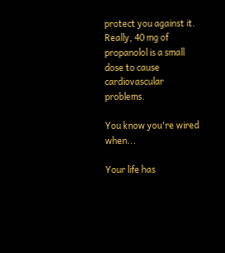protect you against it. Really, 40 mg of propanolol is a small dose to cause cardiovascular problems.

You know you're wired when...

Your life has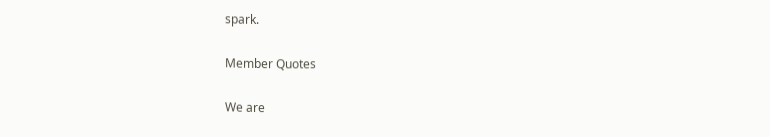spark.

Member Quotes

We are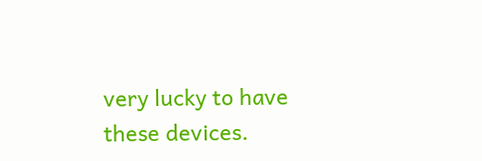very lucky to have these devices.